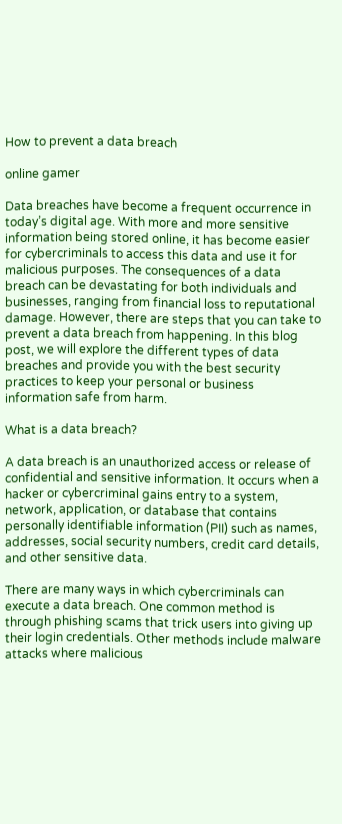How to prevent a data breach

online gamer

Data breaches have become a frequent occurrence in today’s digital age. With more and more sensitive information being stored online, it has become easier for cybercriminals to access this data and use it for malicious purposes. The consequences of a data breach can be devastating for both individuals and businesses, ranging from financial loss to reputational damage. However, there are steps that you can take to prevent a data breach from happening. In this blog post, we will explore the different types of data breaches and provide you with the best security practices to keep your personal or business information safe from harm.

What is a data breach?

A data breach is an unauthorized access or release of confidential and sensitive information. It occurs when a hacker or cybercriminal gains entry to a system, network, application, or database that contains personally identifiable information (PII) such as names, addresses, social security numbers, credit card details, and other sensitive data.

There are many ways in which cybercriminals can execute a data breach. One common method is through phishing scams that trick users into giving up their login credentials. Other methods include malware attacks where malicious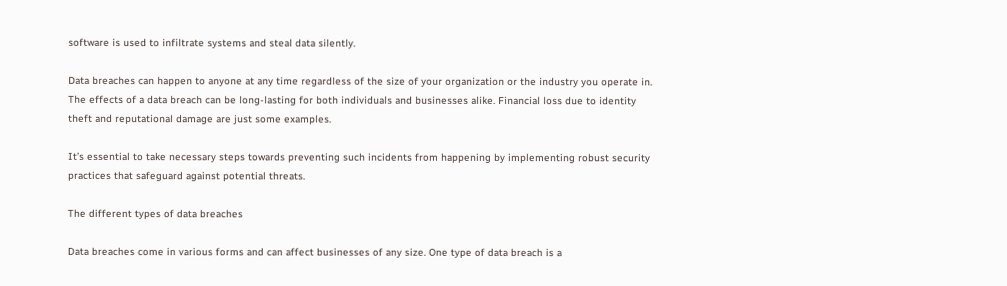software is used to infiltrate systems and steal data silently.

Data breaches can happen to anyone at any time regardless of the size of your organization or the industry you operate in. The effects of a data breach can be long-lasting for both individuals and businesses alike. Financial loss due to identity theft and reputational damage are just some examples.

It’s essential to take necessary steps towards preventing such incidents from happening by implementing robust security practices that safeguard against potential threats.

The different types of data breaches

Data breaches come in various forms and can affect businesses of any size. One type of data breach is a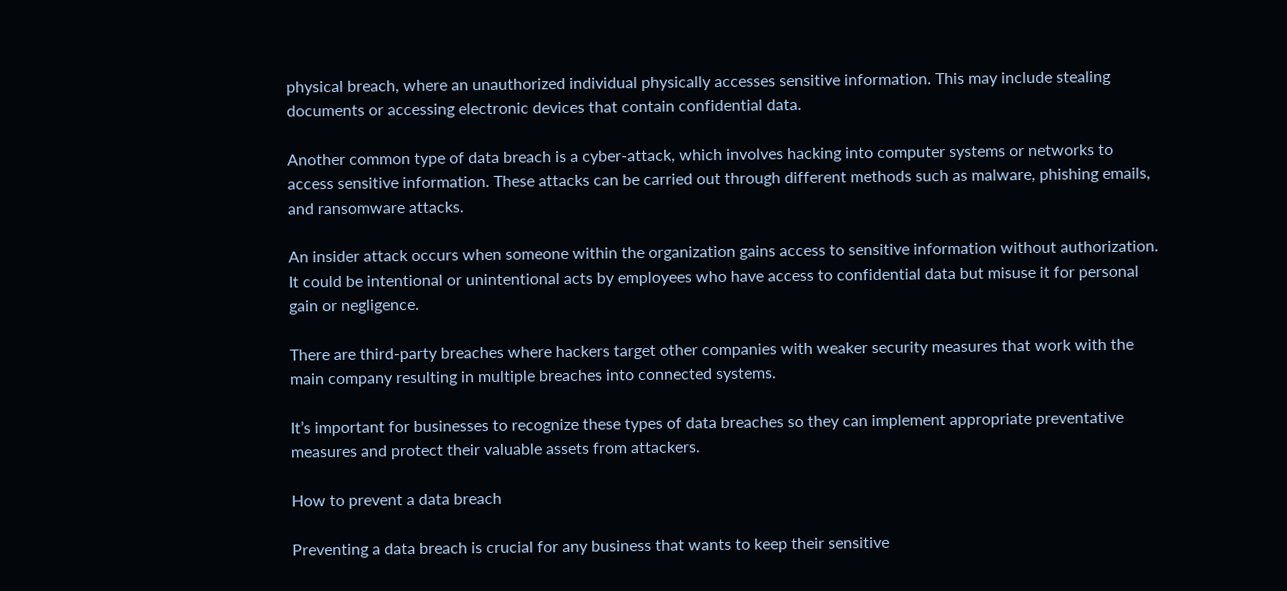physical breach, where an unauthorized individual physically accesses sensitive information. This may include stealing documents or accessing electronic devices that contain confidential data.

Another common type of data breach is a cyber-attack, which involves hacking into computer systems or networks to access sensitive information. These attacks can be carried out through different methods such as malware, phishing emails, and ransomware attacks.

An insider attack occurs when someone within the organization gains access to sensitive information without authorization. It could be intentional or unintentional acts by employees who have access to confidential data but misuse it for personal gain or negligence.

There are third-party breaches where hackers target other companies with weaker security measures that work with the main company resulting in multiple breaches into connected systems.

It’s important for businesses to recognize these types of data breaches so they can implement appropriate preventative measures and protect their valuable assets from attackers.

How to prevent a data breach

Preventing a data breach is crucial for any business that wants to keep their sensitive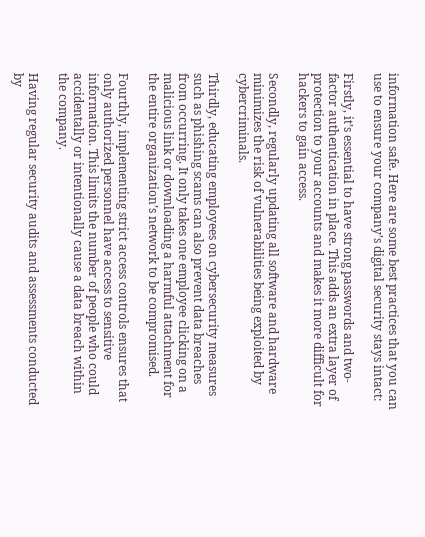information safe. Here are some best practices that you can use to ensure your company’s digital security stays intact:

Firstly, it’s essential to have strong passwords and two-factor authentication in place. This adds an extra layer of protection to your accounts and makes it more difficult for hackers to gain access.

Secondly, regularly updating all software and hardware minimizes the risk of vulnerabilities being exploited by cybercriminals.

Thirdly, educating employees on cybersecurity measures such as phishing scams can also prevent data breaches from occurring. It only takes one employee clicking on a malicious link or downloading a harmful attachment for the entire organization’s network to be compromised.

Fourthly, implementing strict access controls ensures that only authorized personnel have access to sensitive information. This limits the number of people who could accidentally or intentionally cause a data breach within the company.

Having regular security audits and assessments conducted by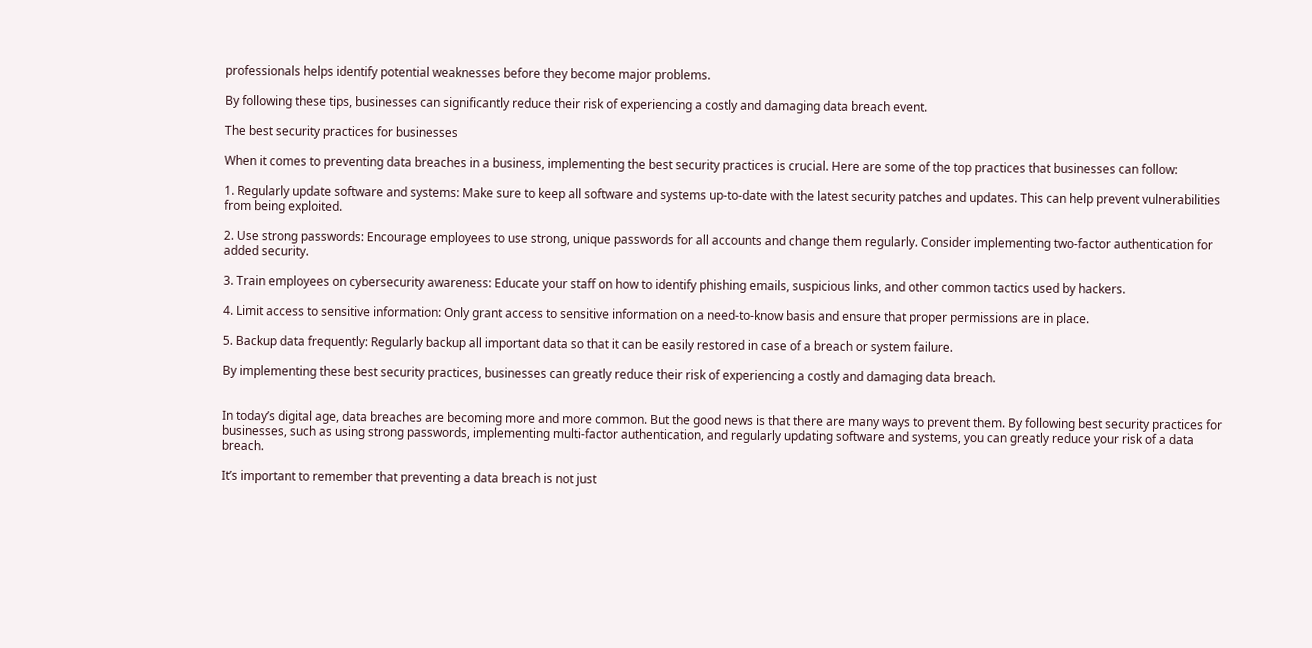professionals helps identify potential weaknesses before they become major problems.

By following these tips, businesses can significantly reduce their risk of experiencing a costly and damaging data breach event.

The best security practices for businesses

When it comes to preventing data breaches in a business, implementing the best security practices is crucial. Here are some of the top practices that businesses can follow:

1. Regularly update software and systems: Make sure to keep all software and systems up-to-date with the latest security patches and updates. This can help prevent vulnerabilities from being exploited.

2. Use strong passwords: Encourage employees to use strong, unique passwords for all accounts and change them regularly. Consider implementing two-factor authentication for added security.

3. Train employees on cybersecurity awareness: Educate your staff on how to identify phishing emails, suspicious links, and other common tactics used by hackers.

4. Limit access to sensitive information: Only grant access to sensitive information on a need-to-know basis and ensure that proper permissions are in place.

5. Backup data frequently: Regularly backup all important data so that it can be easily restored in case of a breach or system failure.

By implementing these best security practices, businesses can greatly reduce their risk of experiencing a costly and damaging data breach.


In today’s digital age, data breaches are becoming more and more common. But the good news is that there are many ways to prevent them. By following best security practices for businesses, such as using strong passwords, implementing multi-factor authentication, and regularly updating software and systems, you can greatly reduce your risk of a data breach.

It’s important to remember that preventing a data breach is not just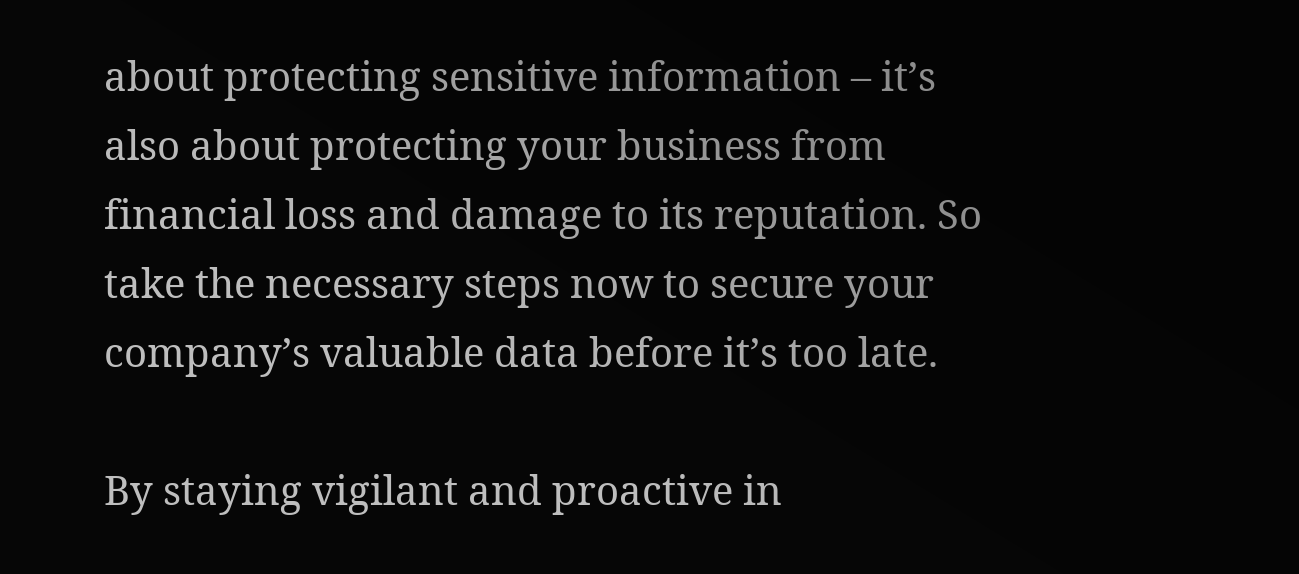about protecting sensitive information – it’s also about protecting your business from financial loss and damage to its reputation. So take the necessary steps now to secure your company’s valuable data before it’s too late.

By staying vigilant and proactive in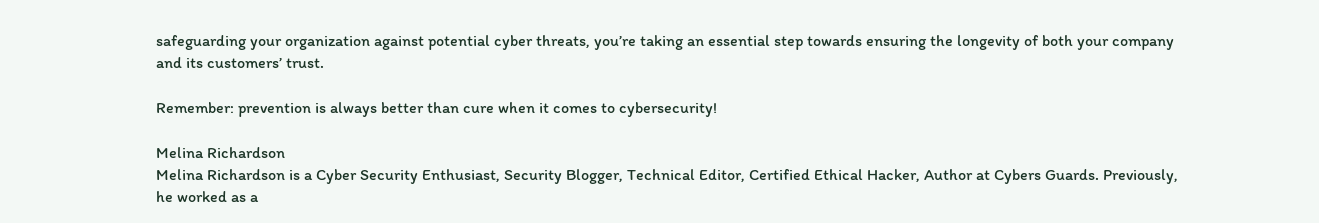safeguarding your organization against potential cyber threats, you’re taking an essential step towards ensuring the longevity of both your company and its customers’ trust.

Remember: prevention is always better than cure when it comes to cybersecurity!

Melina Richardson
Melina Richardson is a Cyber Security Enthusiast, Security Blogger, Technical Editor, Certified Ethical Hacker, Author at Cybers Guards. Previously, he worked as a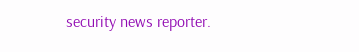security news reporter.